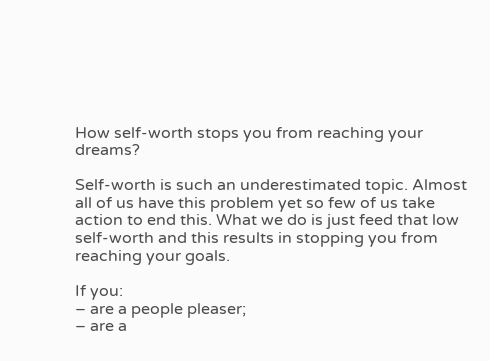How self-worth stops you from reaching your dreams?

Self-worth is such an underestimated topic. Almost all of us have this problem yet so few of us take action to end this. What we do is just feed that low self-worth and this results in stopping you from reaching your goals.

If you:
– are a people pleaser;
– are a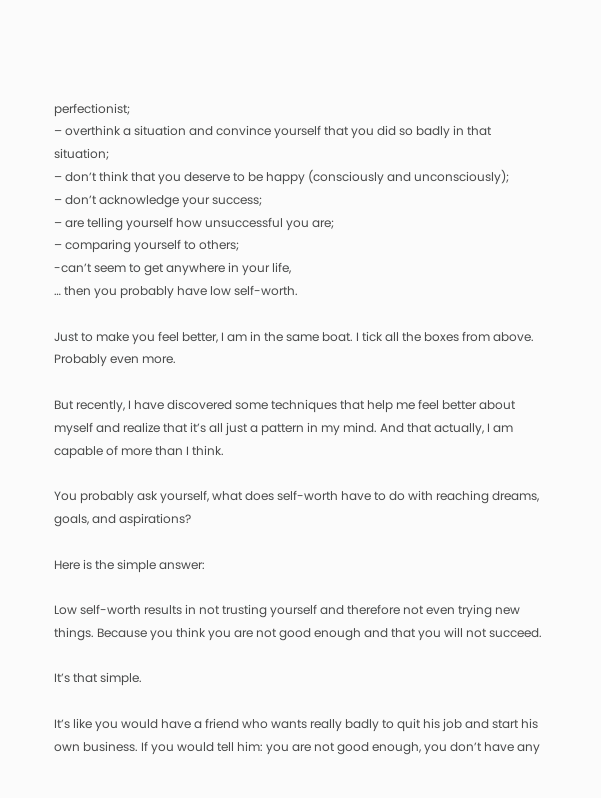perfectionist;
– overthink a situation and convince yourself that you did so badly in that situation;
– don’t think that you deserve to be happy (consciously and unconsciously);
– don’t acknowledge your success;
– are telling yourself how unsuccessful you are;
– comparing yourself to others;
-can’t seem to get anywhere in your life,
… then you probably have low self-worth.

Just to make you feel better, I am in the same boat. I tick all the boxes from above. Probably even more.

But recently, I have discovered some techniques that help me feel better about myself and realize that it’s all just a pattern in my mind. And that actually, I am capable of more than I think.

You probably ask yourself, what does self-worth have to do with reaching dreams, goals, and aspirations?

Here is the simple answer:

Low self-worth results in not trusting yourself and therefore not even trying new things. Because you think you are not good enough and that you will not succeed.

It’s that simple.

It’s like you would have a friend who wants really badly to quit his job and start his own business. If you would tell him: you are not good enough, you don’t have any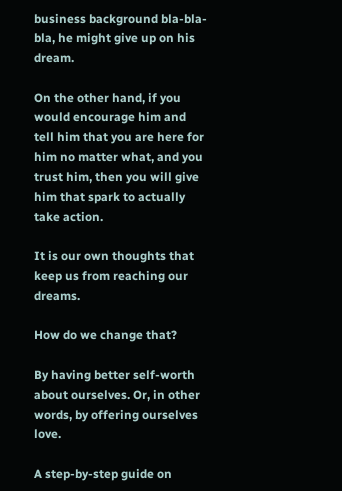business background bla-bla-bla, he might give up on his dream.

On the other hand, if you would encourage him and tell him that you are here for him no matter what, and you trust him, then you will give him that spark to actually take action.

It is our own thoughts that keep us from reaching our dreams.

How do we change that?

By having better self-worth about ourselves. Or, in other words, by offering ourselves love.

A step-by-step guide on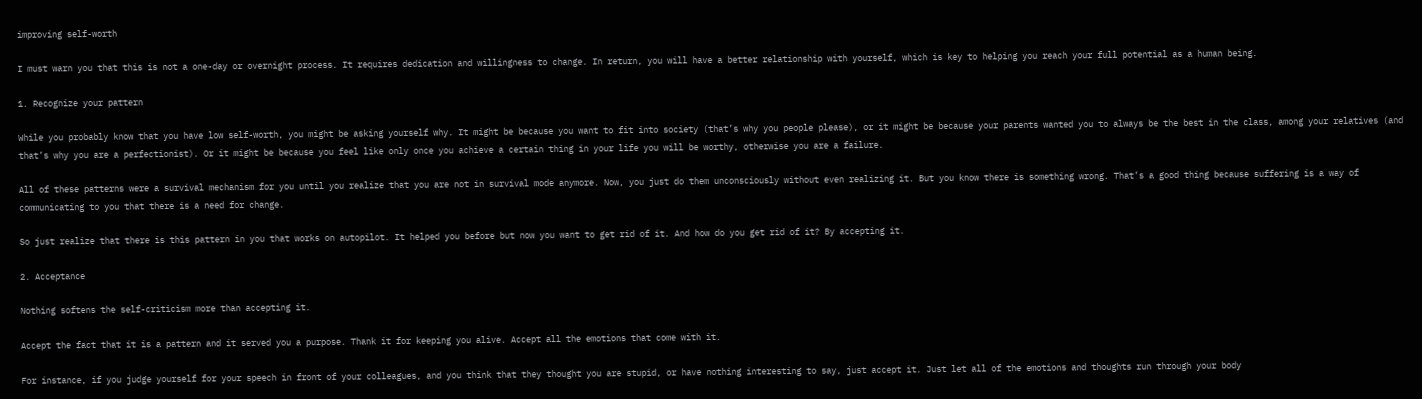improving self-worth

I must warn you that this is not a one-day or overnight process. It requires dedication and willingness to change. In return, you will have a better relationship with yourself, which is key to helping you reach your full potential as a human being.

1. Recognize your pattern

While you probably know that you have low self-worth, you might be asking yourself why. It might be because you want to fit into society (that’s why you people please), or it might be because your parents wanted you to always be the best in the class, among your relatives (and that’s why you are a perfectionist). Or it might be because you feel like only once you achieve a certain thing in your life you will be worthy, otherwise you are a failure.

All of these patterns were a survival mechanism for you until you realize that you are not in survival mode anymore. Now, you just do them unconsciously without even realizing it. But you know there is something wrong. That’s a good thing because suffering is a way of communicating to you that there is a need for change.

So just realize that there is this pattern in you that works on autopilot. It helped you before but now you want to get rid of it. And how do you get rid of it? By accepting it.

2. Acceptance

Nothing softens the self-criticism more than accepting it.

Accept the fact that it is a pattern and it served you a purpose. Thank it for keeping you alive. Accept all the emotions that come with it.

For instance, if you judge yourself for your speech in front of your colleagues, and you think that they thought you are stupid, or have nothing interesting to say, just accept it. Just let all of the emotions and thoughts run through your body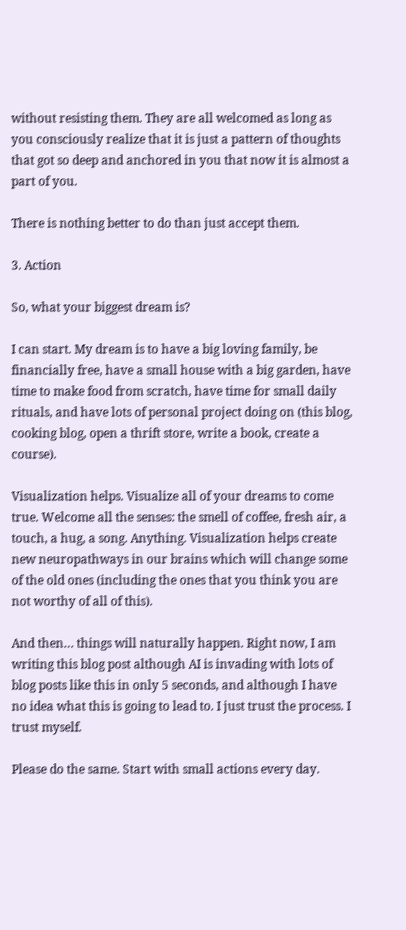without resisting them. They are all welcomed as long as you consciously realize that it is just a pattern of thoughts that got so deep and anchored in you that now it is almost a part of you.

There is nothing better to do than just accept them.

3. Action

So, what your biggest dream is?

I can start. My dream is to have a big loving family, be financially free, have a small house with a big garden, have time to make food from scratch, have time for small daily rituals, and have lots of personal project doing on (this blog, cooking blog, open a thrift store, write a book, create a course).

Visualization helps. Visualize all of your dreams to come true. Welcome all the senses: the smell of coffee, fresh air, a touch, a hug, a song. Anything. Visualization helps create new neuropathways in our brains which will change some of the old ones (including the ones that you think you are not worthy of all of this).

And then… things will naturally happen. Right now, I am writing this blog post although AI is invading with lots of blog posts like this in only 5 seconds, and although I have no idea what this is going to lead to. I just trust the process. I trust myself.

Please do the same. Start with small actions every day.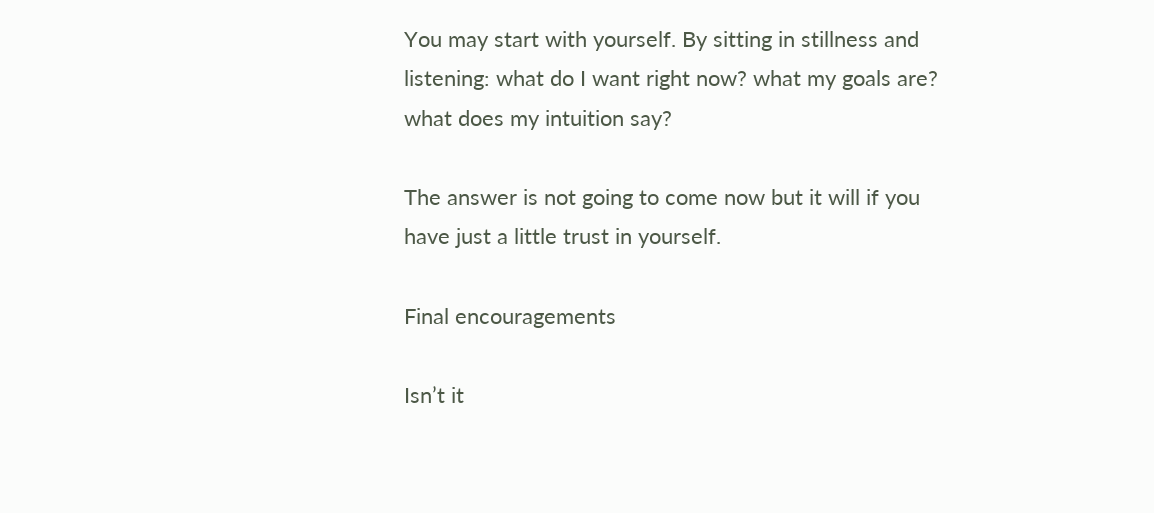You may start with yourself. By sitting in stillness and listening: what do I want right now? what my goals are? what does my intuition say?

The answer is not going to come now but it will if you have just a little trust in yourself.

Final encouragements

Isn’t it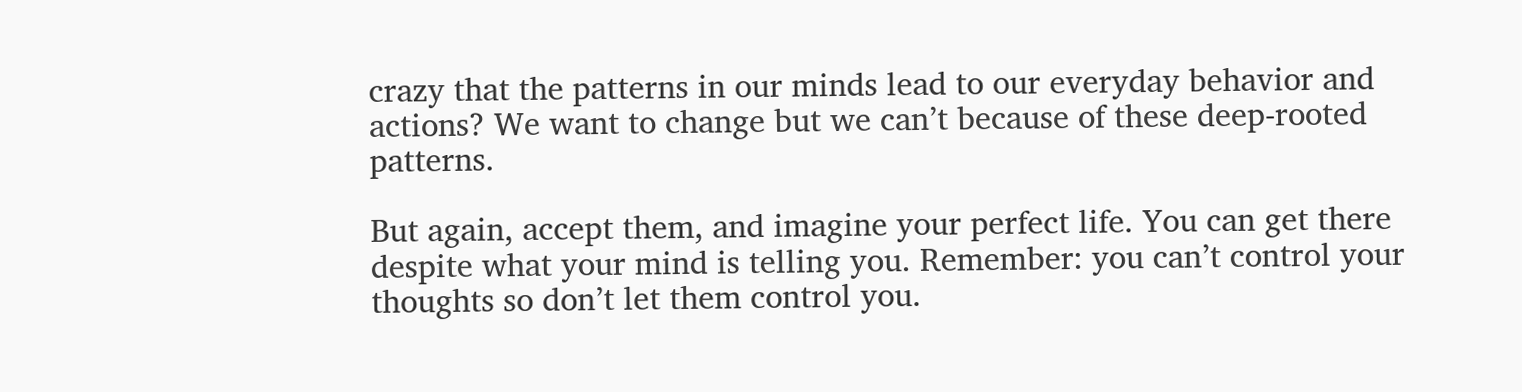crazy that the patterns in our minds lead to our everyday behavior and actions? We want to change but we can’t because of these deep-rooted patterns.

But again, accept them, and imagine your perfect life. You can get there despite what your mind is telling you. Remember: you can’t control your thoughts so don’t let them control you.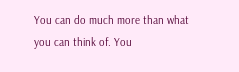You can do much more than what you can think of. You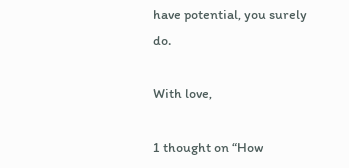have potential, you surely do.

With love,

1 thought on “How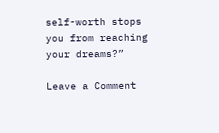self-worth stops you from reaching your dreams?”

Leave a Comment